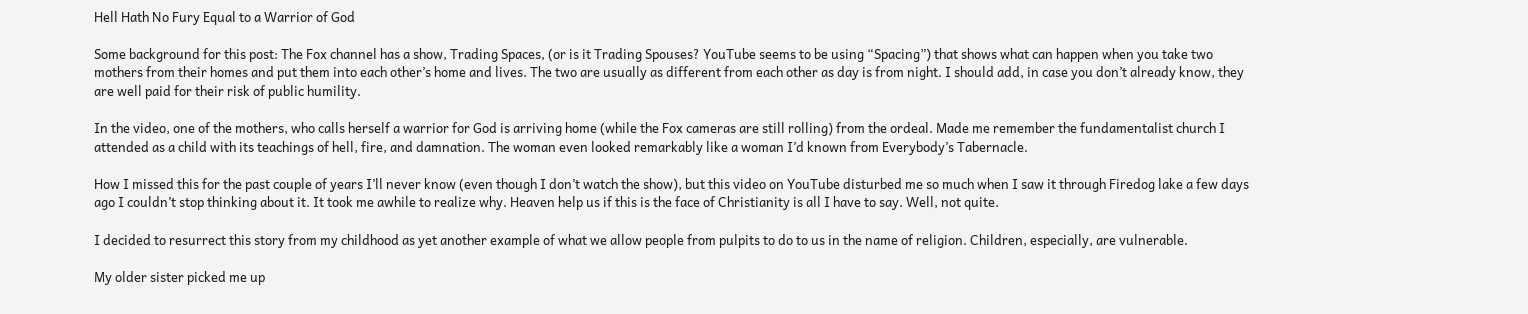Hell Hath No Fury Equal to a Warrior of God

Some background for this post: The Fox channel has a show, Trading Spaces, (or is it Trading Spouses? YouTube seems to be using “Spacing”) that shows what can happen when you take two mothers from their homes and put them into each other’s home and lives. The two are usually as different from each other as day is from night. I should add, in case you don’t already know, they are well paid for their risk of public humility.

In the video, one of the mothers, who calls herself a warrior for God is arriving home (while the Fox cameras are still rolling) from the ordeal. Made me remember the fundamentalist church I attended as a child with its teachings of hell, fire, and damnation. The woman even looked remarkably like a woman I’d known from Everybody’s Tabernacle.

How I missed this for the past couple of years I’ll never know (even though I don’t watch the show), but this video on YouTube disturbed me so much when I saw it through Firedog lake a few days ago I couldn’t stop thinking about it. It took me awhile to realize why. Heaven help us if this is the face of Christianity is all I have to say. Well, not quite.

I decided to resurrect this story from my childhood as yet another example of what we allow people from pulpits to do to us in the name of religion. Children, especially, are vulnerable.

My older sister picked me up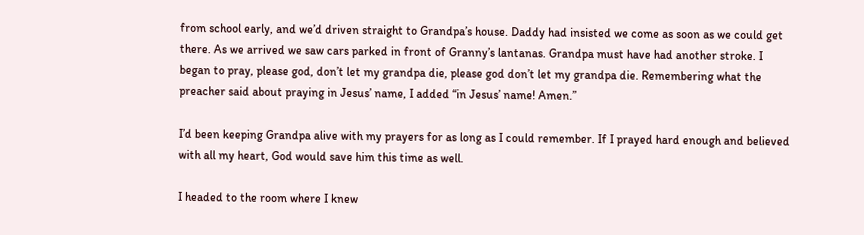from school early, and we’d driven straight to Grandpa’s house. Daddy had insisted we come as soon as we could get there. As we arrived we saw cars parked in front of Granny’s lantanas. Grandpa must have had another stroke. I began to pray, please god, don’t let my grandpa die, please god don’t let my grandpa die. Remembering what the preacher said about praying in Jesus’ name, I added “in Jesus’ name! Amen.”

I’d been keeping Grandpa alive with my prayers for as long as I could remember. If I prayed hard enough and believed with all my heart, God would save him this time as well.

I headed to the room where I knew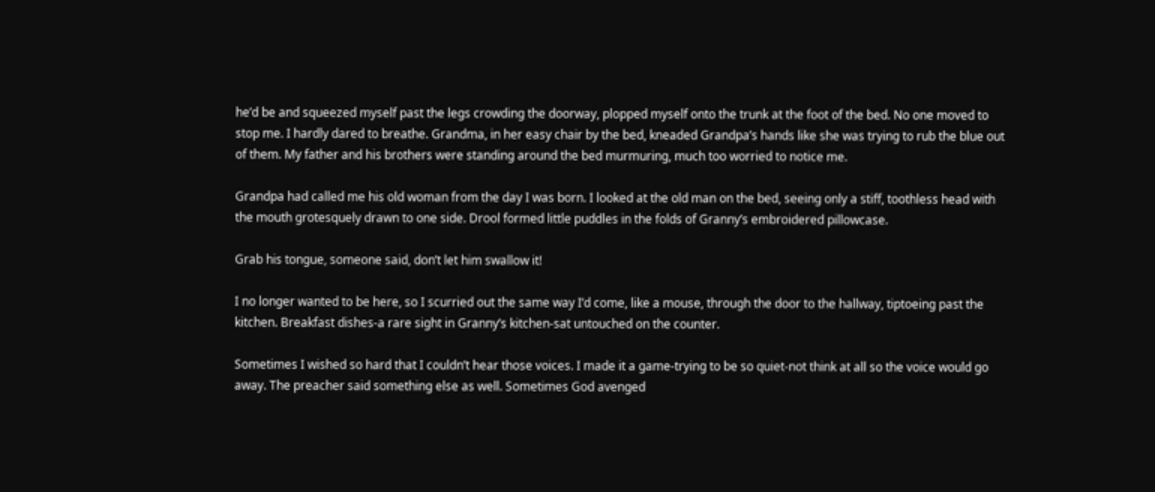he’d be and squeezed myself past the legs crowding the doorway, plopped myself onto the trunk at the foot of the bed. No one moved to stop me. I hardly dared to breathe. Grandma, in her easy chair by the bed, kneaded Grandpa’s hands like she was trying to rub the blue out of them. My father and his brothers were standing around the bed murmuring, much too worried to notice me.

Grandpa had called me his old woman from the day I was born. I looked at the old man on the bed, seeing only a stiff, toothless head with the mouth grotesquely drawn to one side. Drool formed little puddles in the folds of Granny’s embroidered pillowcase.

Grab his tongue, someone said, don’t let him swallow it!

I no longer wanted to be here, so I scurried out the same way I’d come, like a mouse, through the door to the hallway, tiptoeing past the kitchen. Breakfast dishes-a rare sight in Granny’s kitchen-sat untouched on the counter.

Sometimes I wished so hard that I couldn’t hear those voices. I made it a game-trying to be so quiet-not think at all so the voice would go away. The preacher said something else as well. Sometimes God avenged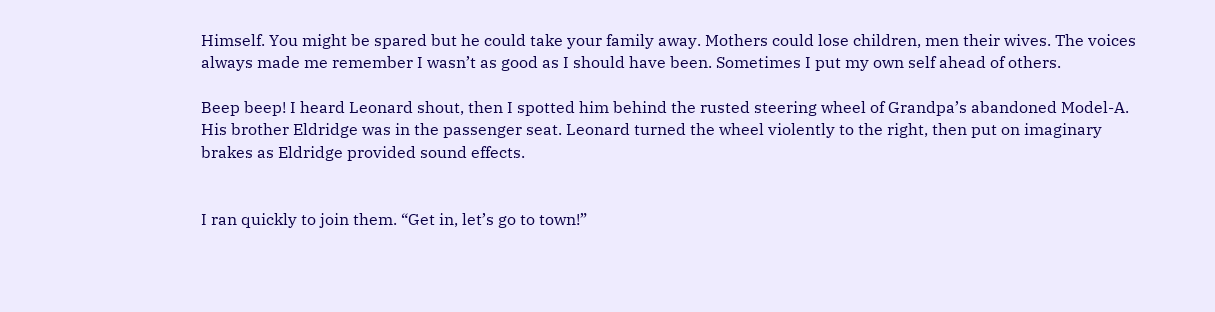Himself. You might be spared but he could take your family away. Mothers could lose children, men their wives. The voices always made me remember I wasn’t as good as I should have been. Sometimes I put my own self ahead of others.

Beep beep! I heard Leonard shout, then I spotted him behind the rusted steering wheel of Grandpa’s abandoned Model-A. His brother Eldridge was in the passenger seat. Leonard turned the wheel violently to the right, then put on imaginary brakes as Eldridge provided sound effects.


I ran quickly to join them. “Get in, let’s go to town!”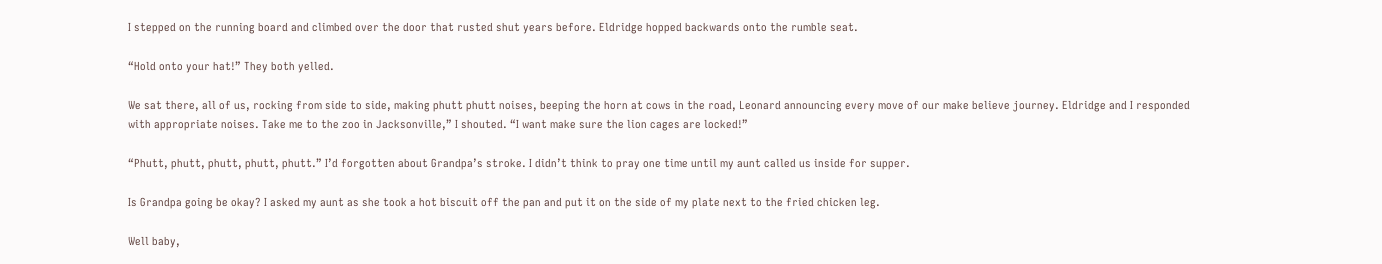I stepped on the running board and climbed over the door that rusted shut years before. Eldridge hopped backwards onto the rumble seat.

“Hold onto your hat!” They both yelled.

We sat there, all of us, rocking from side to side, making phutt phutt noises, beeping the horn at cows in the road, Leonard announcing every move of our make believe journey. Eldridge and I responded with appropriate noises. Take me to the zoo in Jacksonville,” I shouted. “I want make sure the lion cages are locked!”

“Phutt, phutt, phutt, phutt, phutt.” I’d forgotten about Grandpa’s stroke. I didn’t think to pray one time until my aunt called us inside for supper.

Is Grandpa going be okay? I asked my aunt as she took a hot biscuit off the pan and put it on the side of my plate next to the fried chicken leg.

Well baby,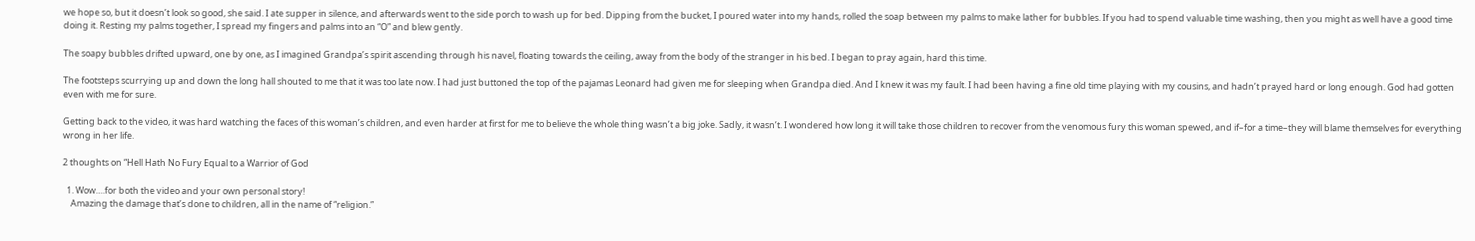we hope so, but it doesn’t look so good, she said. I ate supper in silence, and afterwards went to the side porch to wash up for bed. Dipping from the bucket, I poured water into my hands, rolled the soap between my palms to make lather for bubbles. If you had to spend valuable time washing, then you might as well have a good time doing it. Resting my palms together, I spread my fingers and palms into an “O” and blew gently.

The soapy bubbles drifted upward, one by one, as I imagined Grandpa’s spirit ascending through his navel, floating towards the ceiling, away from the body of the stranger in his bed. I began to pray again, hard this time.

The footsteps scurrying up and down the long hall shouted to me that it was too late now. I had just buttoned the top of the pajamas Leonard had given me for sleeping when Grandpa died. And I knew it was my fault. I had been having a fine old time playing with my cousins, and hadn’t prayed hard or long enough. God had gotten even with me for sure.

Getting back to the video, it was hard watching the faces of this woman’s children, and even harder at first for me to believe the whole thing wasn’t a big joke. Sadly, it wasn’t. I wondered how long it will take those children to recover from the venomous fury this woman spewed, and if–for a time–they will blame themselves for everything wrong in her life.

2 thoughts on “Hell Hath No Fury Equal to a Warrior of God

  1. Wow….for both the video and your own personal story!
    Amazing the damage that’s done to children, all in the name of “religion.”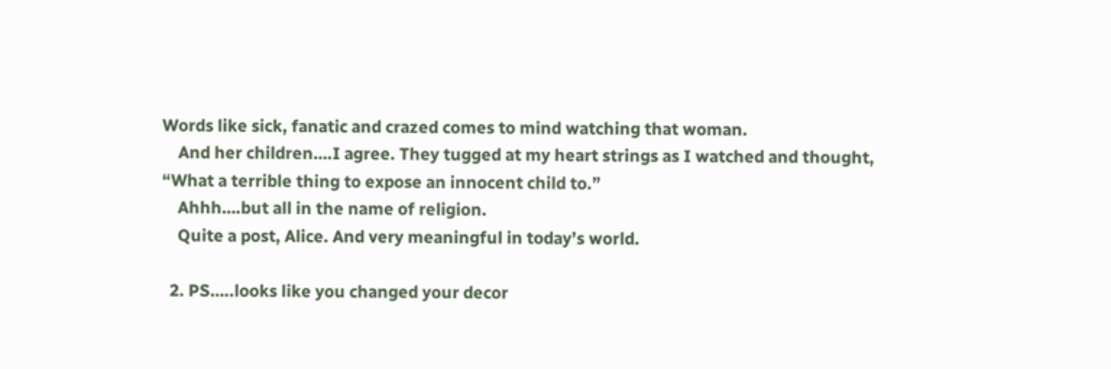Words like sick, fanatic and crazed comes to mind watching that woman.
    And her children….I agree. They tugged at my heart strings as I watched and thought, “What a terrible thing to expose an innocent child to.”
    Ahhh….but all in the name of religion.
    Quite a post, Alice. And very meaningful in today’s world.

  2. PS…..looks like you changed your decor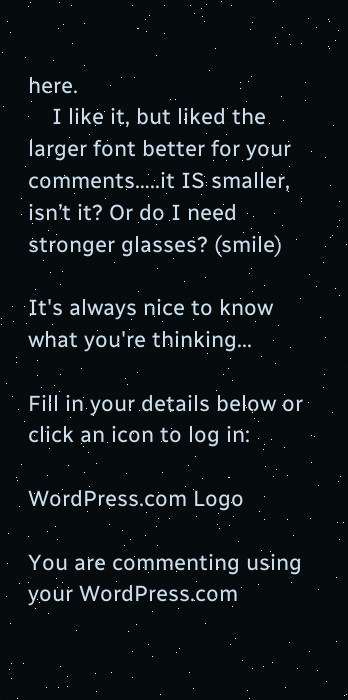here.
    I like it, but liked the larger font better for your comments…..it IS smaller, isn’t it? Or do I need stronger glasses? (smile)

It's always nice to know what you're thinking...

Fill in your details below or click an icon to log in:

WordPress.com Logo

You are commenting using your WordPress.com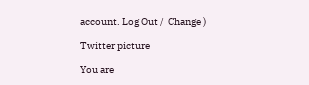account. Log Out /  Change )

Twitter picture

You are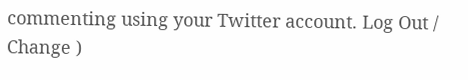commenting using your Twitter account. Log Out /  Change )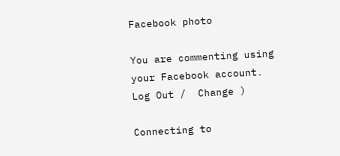Facebook photo

You are commenting using your Facebook account. Log Out /  Change )

Connecting to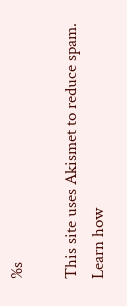%s

This site uses Akismet to reduce spam. Learn how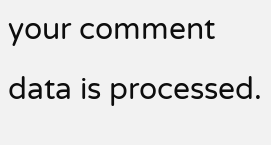your comment data is processed.